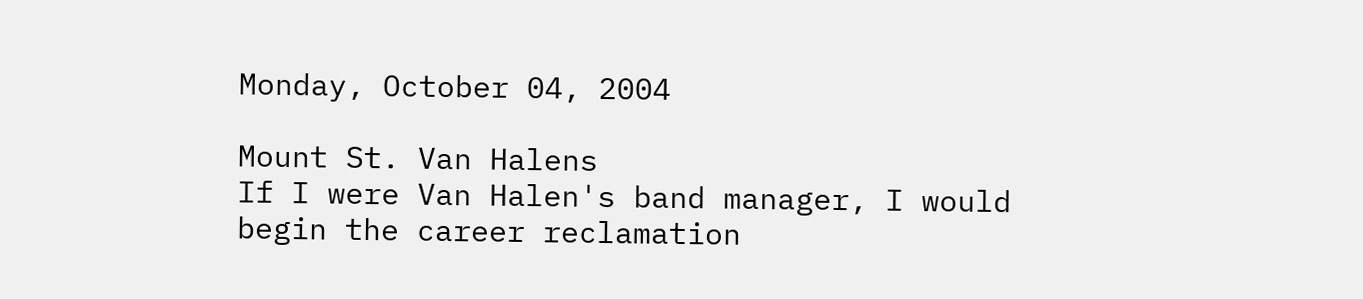Monday, October 04, 2004

Mount St. Van Halens
If I were Van Halen's band manager, I would begin the career reclamation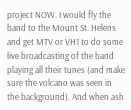project NOW. I would fly the band to the Mount St. Helens and get MTV or VH1 to do some live broadcasting of the band playing all their tunes (and make sure the volcano was seen in the background). And when ash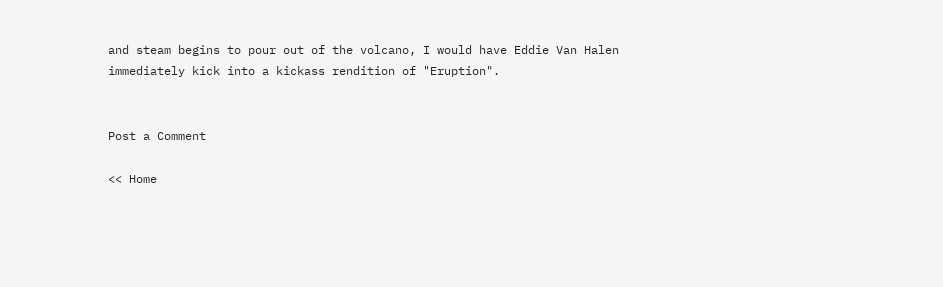and steam begins to pour out of the volcano, I would have Eddie Van Halen immediately kick into a kickass rendition of "Eruption".


Post a Comment

<< Home